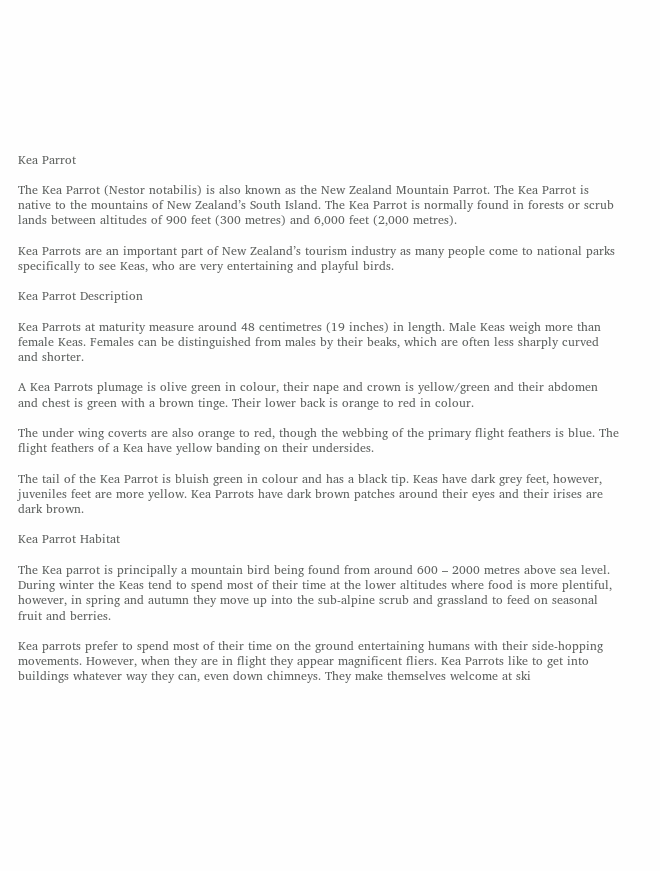Kea Parrot

The Kea Parrot (Nestor notabilis) is also known as the New Zealand Mountain Parrot. The Kea Parrot is native to the mountains of New Zealand’s South Island. The Kea Parrot is normally found in forests or scrub lands between altitudes of 900 feet (300 metres) and 6,000 feet (2,000 metres).

Kea Parrots are an important part of New Zealand’s tourism industry as many people come to national parks specifically to see Keas, who are very entertaining and playful birds.

Kea Parrot Description

Kea Parrots at maturity measure around 48 centimetres (19 inches) in length. Male Keas weigh more than female Keas. Females can be distinguished from males by their beaks, which are often less sharply curved and shorter.

A Kea Parrots plumage is olive green in colour, their nape and crown is yellow/green and their abdomen and chest is green with a brown tinge. Their lower back is orange to red in colour.

The under wing coverts are also orange to red, though the webbing of the primary flight feathers is blue. The flight feathers of a Kea have yellow banding on their undersides.

The tail of the Kea Parrot is bluish green in colour and has a black tip. Keas have dark grey feet, however, juveniles feet are more yellow. Kea Parrots have dark brown patches around their eyes and their irises are dark brown.

Kea Parrot Habitat

The Kea parrot is principally a mountain bird being found from around 600 – 2000 metres above sea level. During winter the Keas tend to spend most of their time at the lower altitudes where food is more plentiful, however, in spring and autumn they move up into the sub-alpine scrub and grassland to feed on seasonal fruit and berries.

Kea parrots prefer to spend most of their time on the ground entertaining humans with their side-hopping movements. However, when they are in flight they appear magnificent fliers. Kea Parrots like to get into buildings whatever way they can, even down chimneys. They make themselves welcome at ski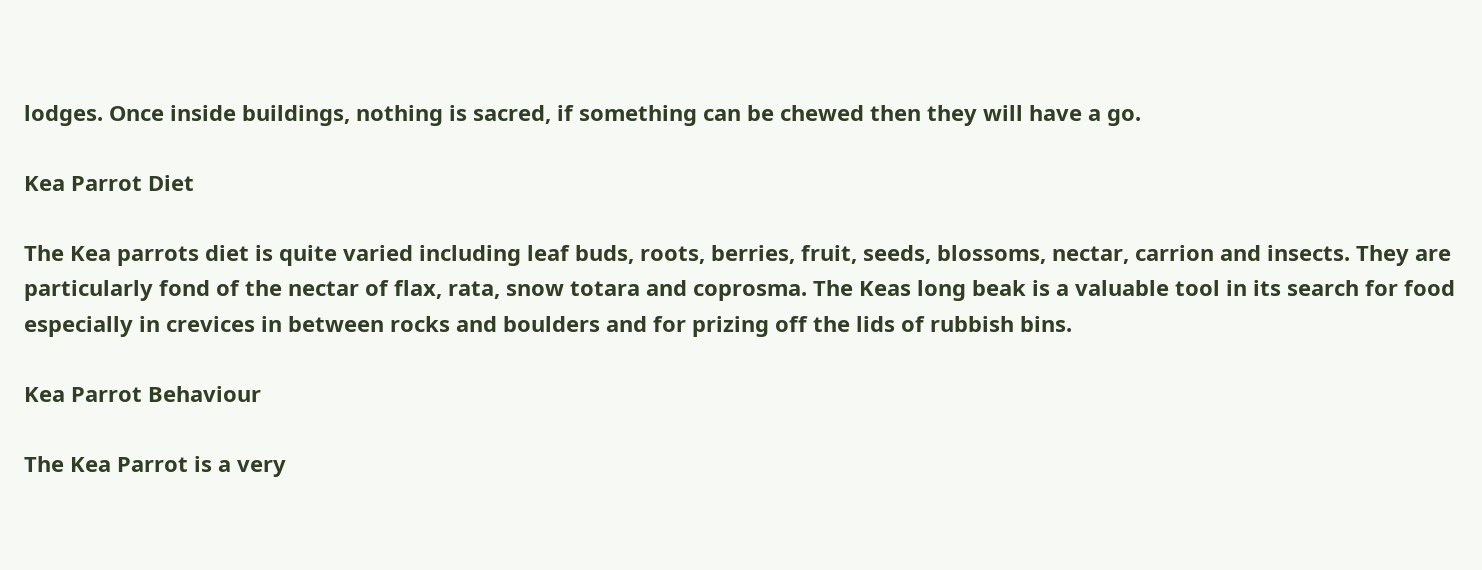lodges. Once inside buildings, nothing is sacred, if something can be chewed then they will have a go.

Kea Parrot Diet

The Kea parrots diet is quite varied including leaf buds, roots, berries, fruit, seeds, blossoms, nectar, carrion and insects. They are particularly fond of the nectar of flax, rata, snow totara and coprosma. The Keas long beak is a valuable tool in its search for food especially in crevices in between rocks and boulders and for prizing off the lids of rubbish bins.

Kea Parrot Behaviour

The Kea Parrot is a very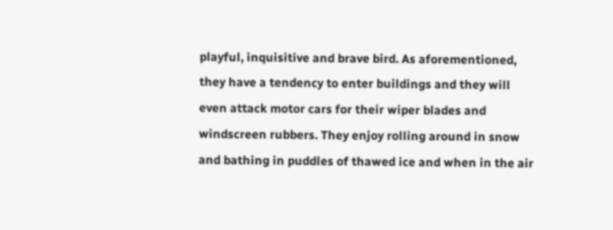playful, inquisitive and brave bird. As aforementioned, they have a tendency to enter buildings and they will even attack motor cars for their wiper blades and windscreen rubbers. They enjoy rolling around in snow and bathing in puddles of thawed ice and when in the air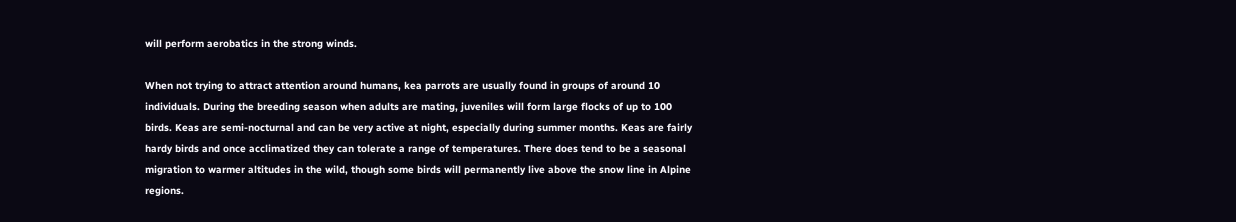will perform aerobatics in the strong winds.

When not trying to attract attention around humans, kea parrots are usually found in groups of around 10 individuals. During the breeding season when adults are mating, juveniles will form large flocks of up to 100 birds. Keas are semi-nocturnal and can be very active at night, especially during summer months. Keas are fairly hardy birds and once acclimatized they can tolerate a range of temperatures. There does tend to be a seasonal migration to warmer altitudes in the wild, though some birds will permanently live above the snow line in Alpine regions.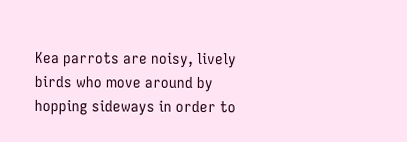Kea parrots are noisy, lively birds who move around by hopping sideways in order to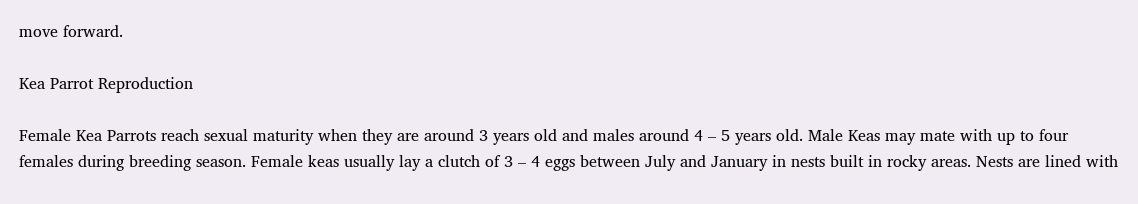move forward.

Kea Parrot Reproduction

Female Kea Parrots reach sexual maturity when they are around 3 years old and males around 4 – 5 years old. Male Keas may mate with up to four females during breeding season. Female keas usually lay a clutch of 3 – 4 eggs between July and January in nests built in rocky areas. Nests are lined with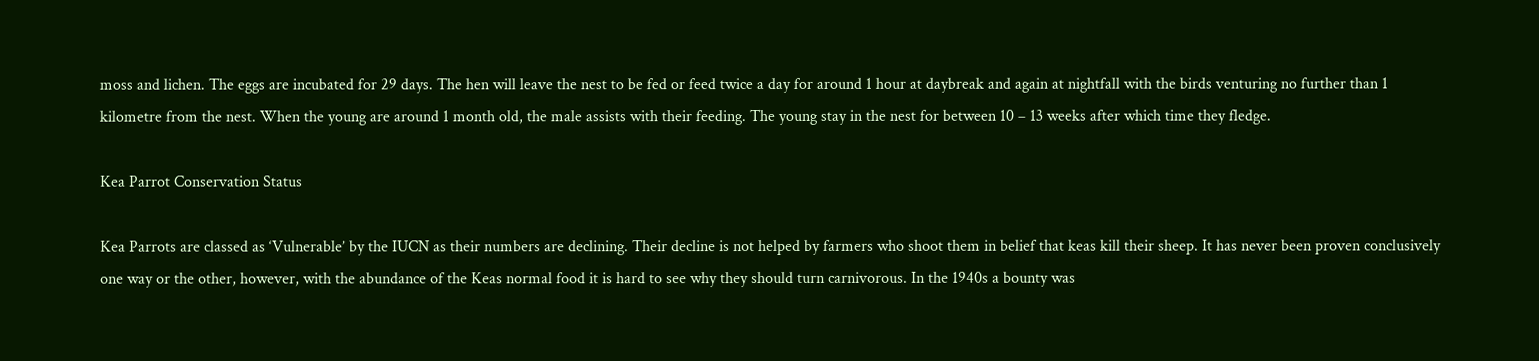moss and lichen. The eggs are incubated for 29 days. The hen will leave the nest to be fed or feed twice a day for around 1 hour at daybreak and again at nightfall with the birds venturing no further than 1 kilometre from the nest. When the young are around 1 month old, the male assists with their feeding. The young stay in the nest for between 10 – 13 weeks after which time they fledge.

Kea Parrot Conservation Status

Kea Parrots are classed as ‘Vulnerable’ by the IUCN as their numbers are declining. Their decline is not helped by farmers who shoot them in belief that keas kill their sheep. It has never been proven conclusively one way or the other, however, with the abundance of the Keas normal food it is hard to see why they should turn carnivorous. In the 1940s a bounty was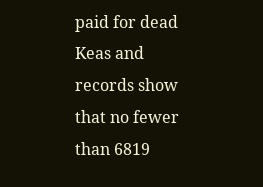paid for dead Keas and records show that no fewer than 6819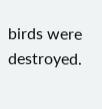birds were destroyed.